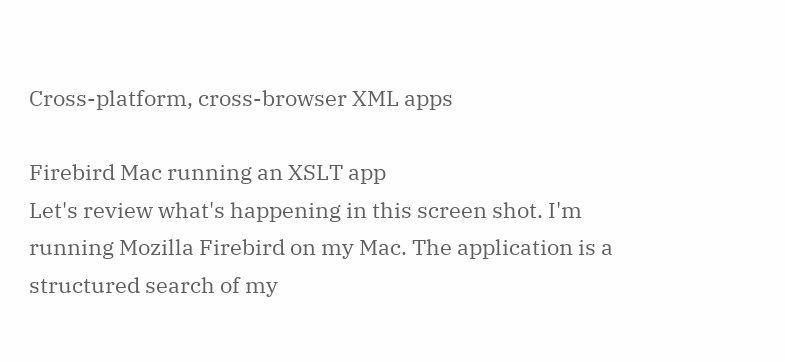Cross-platform, cross-browser XML apps

Firebird Mac running an XSLT app
Let's review what's happening in this screen shot. I'm running Mozilla Firebird on my Mac. The application is a structured search of my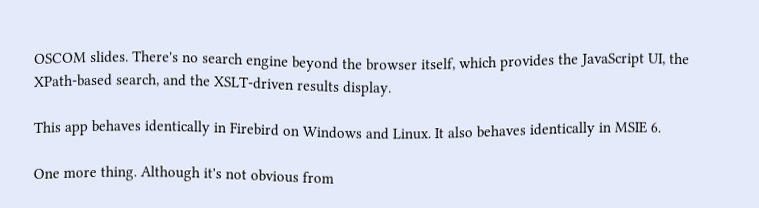OSCOM slides. There's no search engine beyond the browser itself, which provides the JavaScript UI, the XPath-based search, and the XSLT-driven results display.

This app behaves identically in Firebird on Windows and Linux. It also behaves identically in MSIE 6.

One more thing. Although it's not obvious from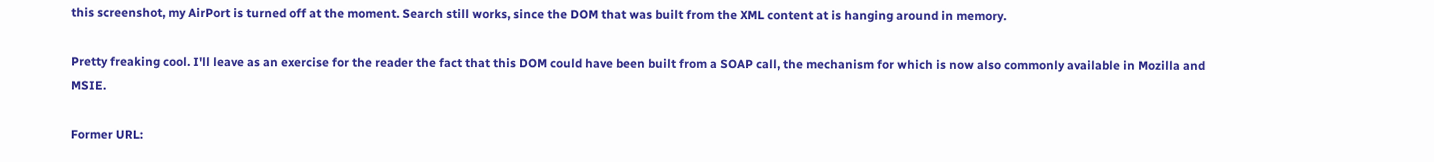this screenshot, my AirPort is turned off at the moment. Search still works, since the DOM that was built from the XML content at is hanging around in memory.

Pretty freaking cool. I'll leave as an exercise for the reader the fact that this DOM could have been built from a SOAP call, the mechanism for which is now also commonly available in Mozilla and MSIE.

Former URL: